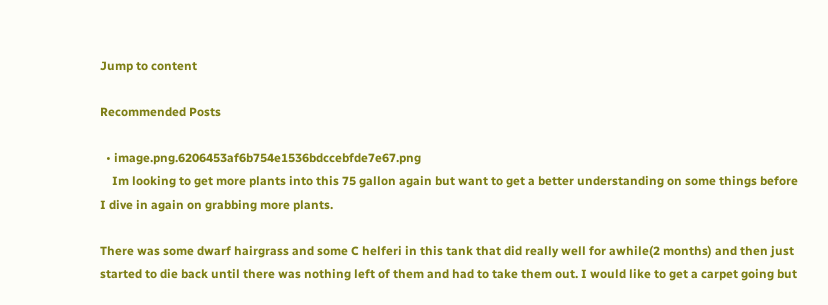Jump to content

Recommended Posts

  • image.png.6206453af6b754e1536bdccebfde7e67.png
    Im looking to get more plants into this 75 gallon again but want to get a better understanding on some things before I dive in again on grabbing more plants.

There was some dwarf hairgrass and some C helferi in this tank that did really well for awhile(2 months) and then just started to die back until there was nothing left of them and had to take them out. I would like to get a carpet going but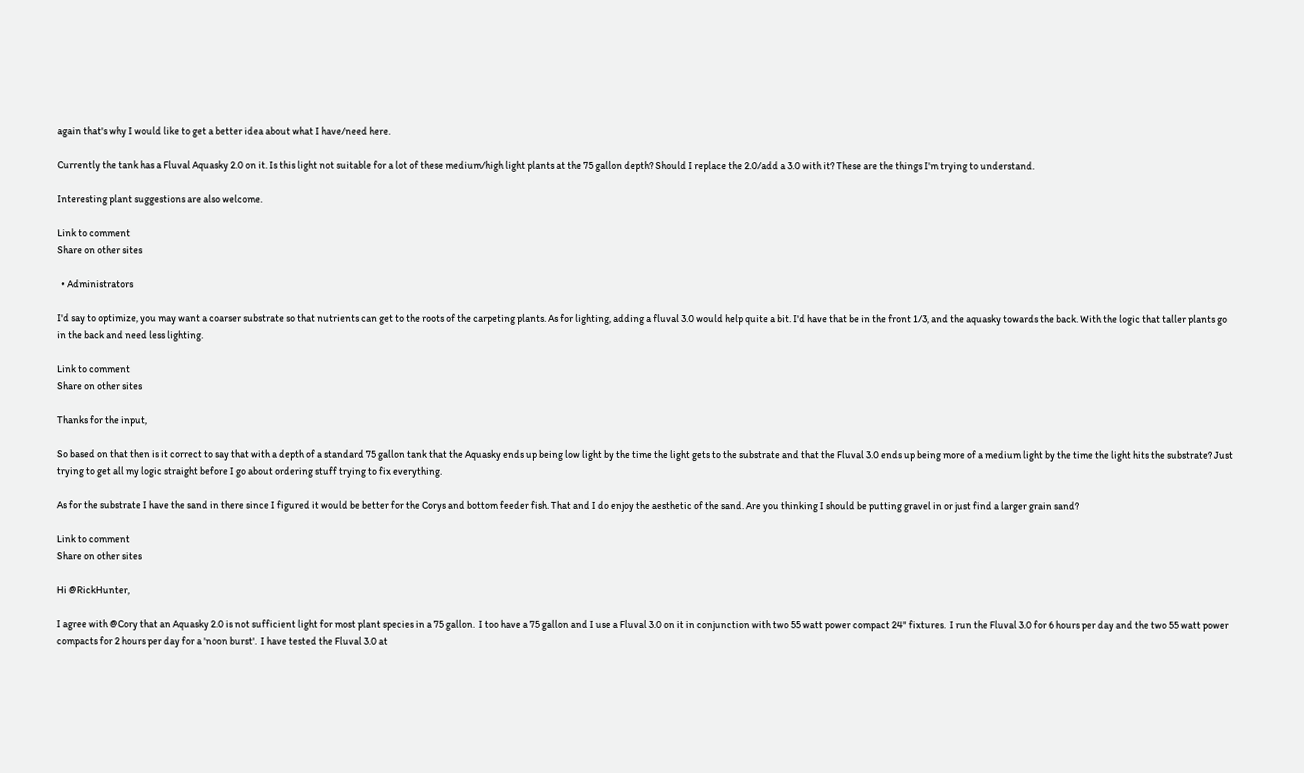again that's why I would like to get a better idea about what I have/need here.

Currently the tank has a Fluval Aquasky 2.0 on it. Is this light not suitable for a lot of these medium/high light plants at the 75 gallon depth? Should I replace the 2.0/add a 3.0 with it? These are the things I'm trying to understand.

Interesting plant suggestions are also welcome.

Link to comment
Share on other sites

  • Administrators

I'd say to optimize, you may want a coarser substrate so that nutrients can get to the roots of the carpeting plants. As for lighting, adding a fluval 3.0 would help quite a bit. I'd have that be in the front 1/3, and the aquasky towards the back. With the logic that taller plants go in the back and need less lighting.

Link to comment
Share on other sites

Thanks for the input,

So based on that then is it correct to say that with a depth of a standard 75 gallon tank that the Aquasky ends up being low light by the time the light gets to the substrate and that the Fluval 3.0 ends up being more of a medium light by the time the light hits the substrate? Just trying to get all my logic straight before I go about ordering stuff trying to fix everything.

As for the substrate I have the sand in there since I figured it would be better for the Corys and bottom feeder fish. That and I do enjoy the aesthetic of the sand. Are you thinking I should be putting gravel in or just find a larger grain sand?

Link to comment
Share on other sites

Hi @RickHunter,

I agree with @Cory that an Aquasky 2.0 is not sufficient light for most plant species in a 75 gallon.  I too have a 75 gallon and I use a Fluval 3.0 on it in conjunction with two 55 watt power compact 24" fixtures.  I run the Fluval 3.0 for 6 hours per day and the two 55 watt power compacts for 2 hours per day for a 'noon burst'.  I have tested the Fluval 3.0 at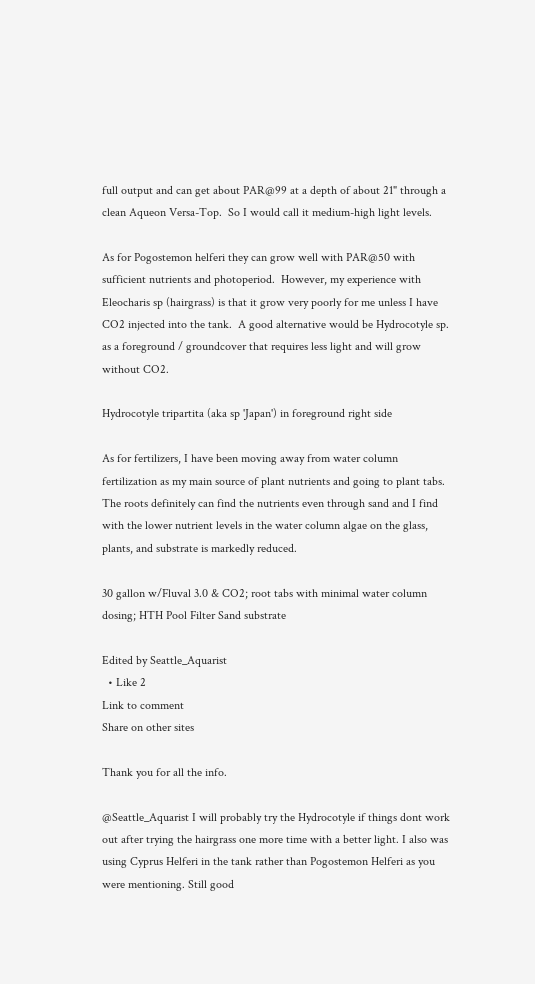full output and can get about PAR@99 at a depth of about 21" through a clean Aqueon Versa-Top.  So I would call it medium-high light levels.

As for Pogostemon helferi they can grow well with PAR@50 with sufficient nutrients and photoperiod.  However, my experience with Eleocharis sp (hairgrass) is that it grow very poorly for me unless I have CO2 injected into the tank.  A good alternative would be Hydrocotyle sp. as a foreground / groundcover that requires less light and will grow without CO2.

Hydrocotyle tripartita (aka sp 'Japan') in foreground right side

As for fertilizers, I have been moving away from water column fertilization as my main source of plant nutrients and going to plant tabs.  The roots definitely can find the nutrients even through sand and I find with the lower nutrient levels in the water column algae on the glass, plants, and substrate is markedly reduced.

30 gallon w/Fluval 3.0 & CO2; root tabs with minimal water column dosing; HTH Pool Filter Sand substrate

Edited by Seattle_Aquarist
  • Like 2
Link to comment
Share on other sites

Thank you for all the info.

@Seattle_Aquarist I will probably try the Hydrocotyle if things dont work out after trying the hairgrass one more time with a better light. I also was using Cyprus Helferi in the tank rather than Pogostemon Helferi as you were mentioning. Still good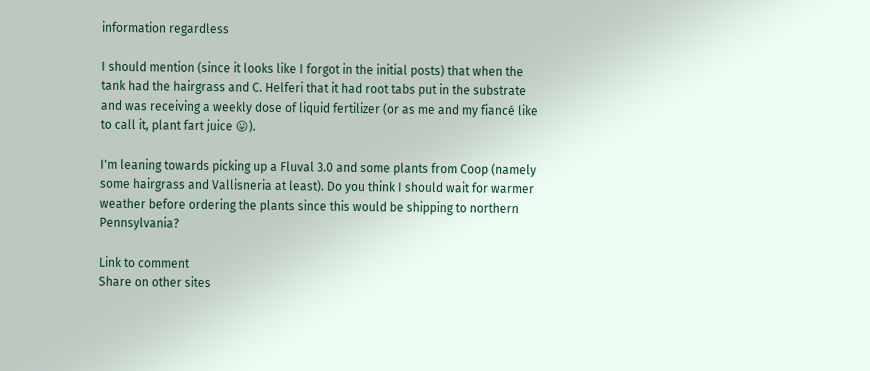information regardless

I should mention (since it looks like I forgot in the initial posts) that when the tank had the hairgrass and C. Helferi that it had root tabs put in the substrate and was receiving a weekly dose of liquid fertilizer (or as me and my fiancé like to call it, plant fart juice 😛).

I'm leaning towards picking up a Fluval 3.0 and some plants from Coop (namely some hairgrass and Vallisneria at least). Do you think I should wait for warmer weather before ordering the plants since this would be shipping to northern Pennsylvania?

Link to comment
Share on other sites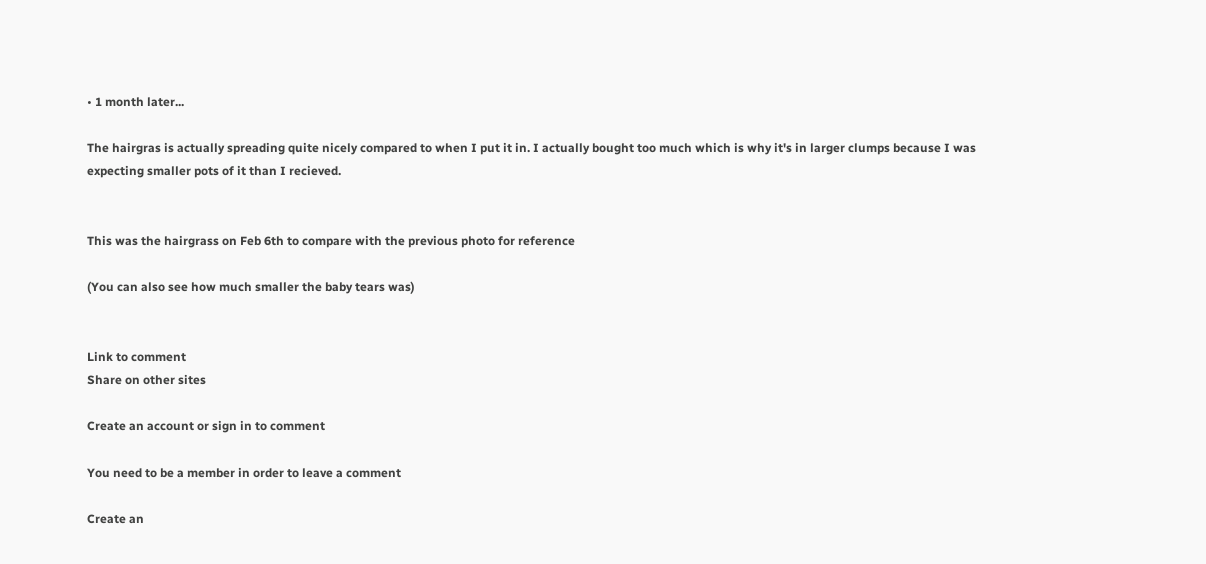• 1 month later...

The hairgras is actually spreading quite nicely compared to when I put it in. I actually bought too much which is why it's in larger clumps because I was expecting smaller pots of it than I recieved.


This was the hairgrass on Feb 6th to compare with the previous photo for reference

(You can also see how much smaller the baby tears was)


Link to comment
Share on other sites

Create an account or sign in to comment

You need to be a member in order to leave a comment

Create an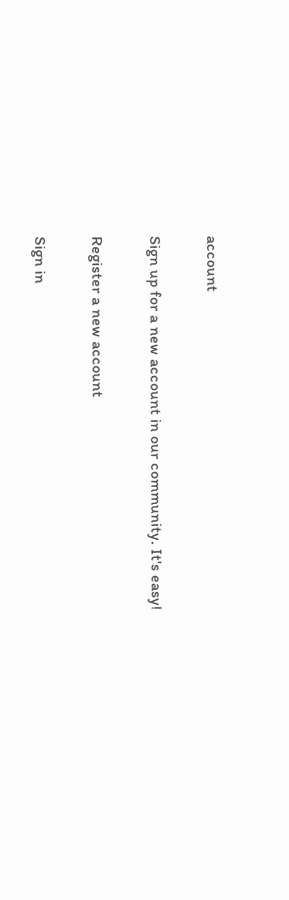account

Sign up for a new account in our community. It's easy!

Register a new account

Sign in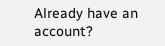Already have an account?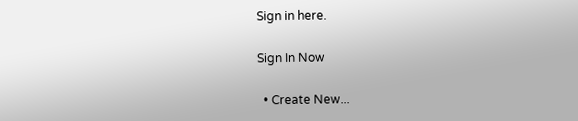Sign in here.

Sign In Now

  • Create New...